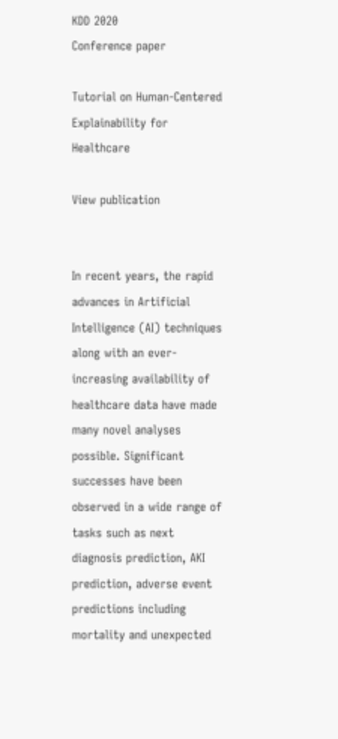KDD 2020
Conference paper

Tutorial on Human-Centered Explainability for Healthcare

View publication


In recent years, the rapid advances in Artificial Intelligence (AI) techniques along with an ever-increasing availability of healthcare data have made many novel analyses possible. Significant successes have been observed in a wide range of tasks such as next diagnosis prediction, AKI prediction, adverse event predictions including mortality and unexpected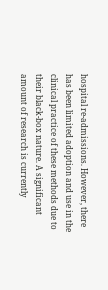hospital re-admissions. However, there has been limited adoption and use in the clinical practice of these methods due to their black-box nature. A significant amount of research is currently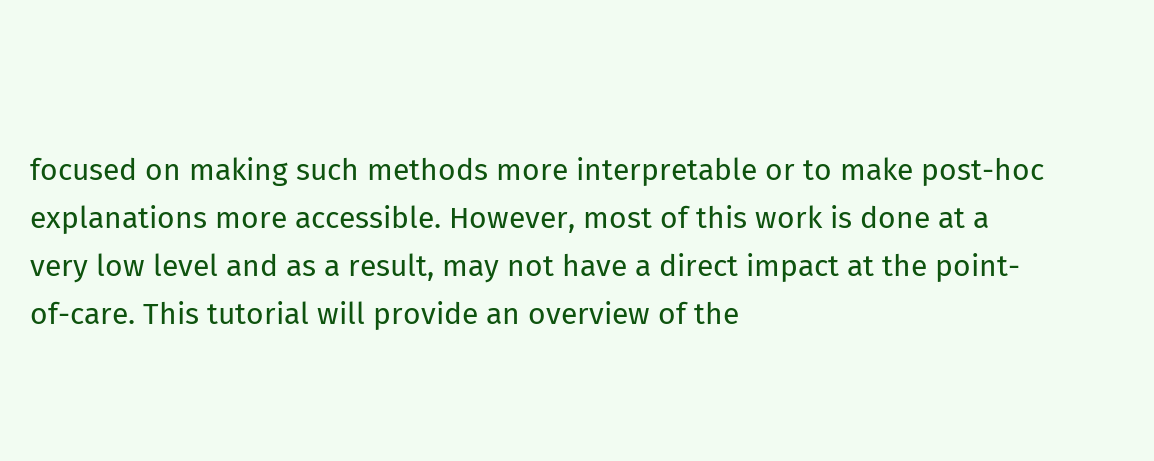focused on making such methods more interpretable or to make post-hoc explanations more accessible. However, most of this work is done at a very low level and as a result, may not have a direct impact at the point-of-care. This tutorial will provide an overview of the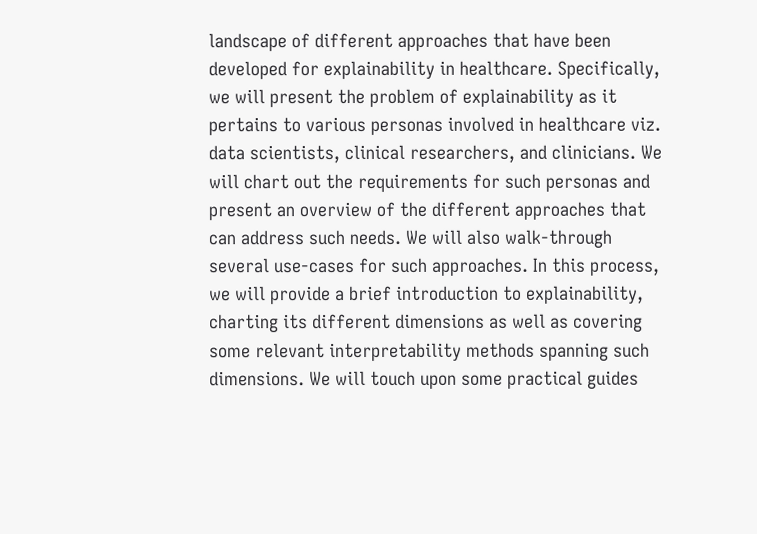landscape of different approaches that have been developed for explainability in healthcare. Specifically, we will present the problem of explainability as it pertains to various personas involved in healthcare viz. data scientists, clinical researchers, and clinicians. We will chart out the requirements for such personas and present an overview of the different approaches that can address such needs. We will also walk-through several use-cases for such approaches. In this process, we will provide a brief introduction to explainability, charting its different dimensions as well as covering some relevant interpretability methods spanning such dimensions. We will touch upon some practical guides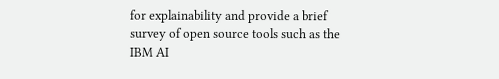for explainability and provide a brief survey of open source tools such as the IBM AI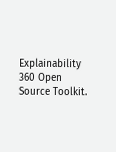Explainability 360 Open Source Toolkit.